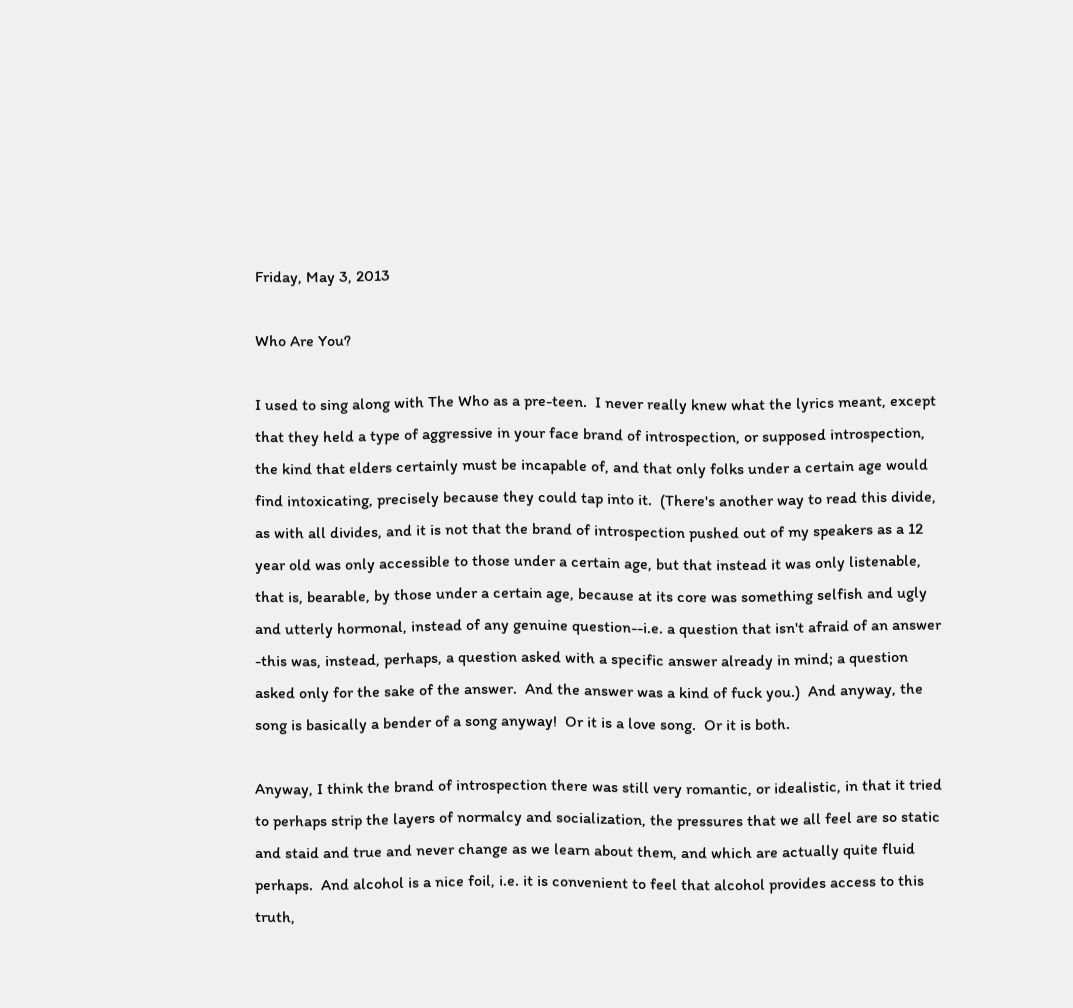Friday, May 3, 2013

Who Are You?

I used to sing along with The Who as a pre-teen.  I never really knew what the lyrics meant, except that they held a type of aggressive in your face brand of introspection, or supposed introspection, the kind that elders certainly must be incapable of, and that only folks under a certain age would find intoxicating, precisely because they could tap into it.  (There's another way to read this divide, as with all divides, and it is not that the brand of introspection pushed out of my speakers as a 12 year old was only accessible to those under a certain age, but that instead it was only listenable, that is, bearable, by those under a certain age, because at its core was something selfish and ugly and utterly hormonal, instead of any genuine question--i.e. a question that isn't afraid of an answer -this was, instead, perhaps, a question asked with a specific answer already in mind; a question asked only for the sake of the answer.  And the answer was a kind of fuck you.)  And anyway, the song is basically a bender of a song anyway!  Or it is a love song.  Or it is both.

Anyway, I think the brand of introspection there was still very romantic, or idealistic, in that it tried to perhaps strip the layers of normalcy and socialization, the pressures that we all feel are so static and staid and true and never change as we learn about them, and which are actually quite fluid perhaps.  And alcohol is a nice foil, i.e. it is convenient to feel that alcohol provides access to this truth,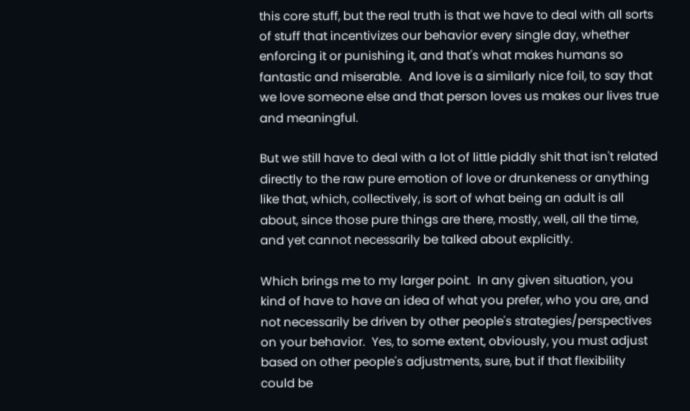this core stuff, but the real truth is that we have to deal with all sorts of stuff that incentivizes our behavior every single day, whether enforcing it or punishing it, and that's what makes humans so fantastic and miserable.  And love is a similarly nice foil, to say that we love someone else and that person loves us makes our lives true and meaningful.

But we still have to deal with a lot of little piddly shit that isn't related directly to the raw pure emotion of love or drunkeness or anything like that, which, collectively, is sort of what being an adult is all about, since those pure things are there, mostly, well, all the time, and yet cannot necessarily be talked about explicitly.

Which brings me to my larger point.  In any given situation, you kind of have to have an idea of what you prefer, who you are, and not necessarily be driven by other people's strategies/perspectives on your behavior.  Yes, to some extent, obviously, you must adjust based on other people's adjustments, sure, but if that flexibility could be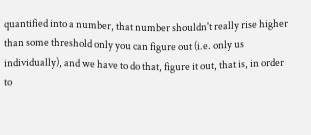quantified into a number, that number shouldn't really rise higher than some threshold only you can figure out (i.e. only us individually), and we have to do that, figure it out, that is, in order to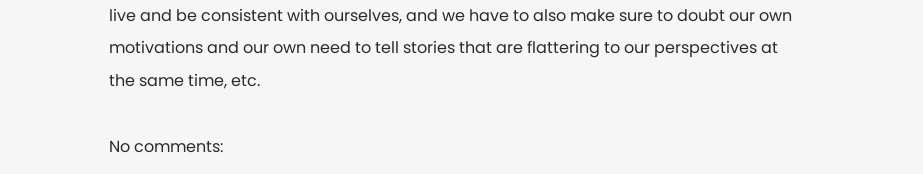live and be consistent with ourselves, and we have to also make sure to doubt our own motivations and our own need to tell stories that are flattering to our perspectives at the same time, etc.

No comments: